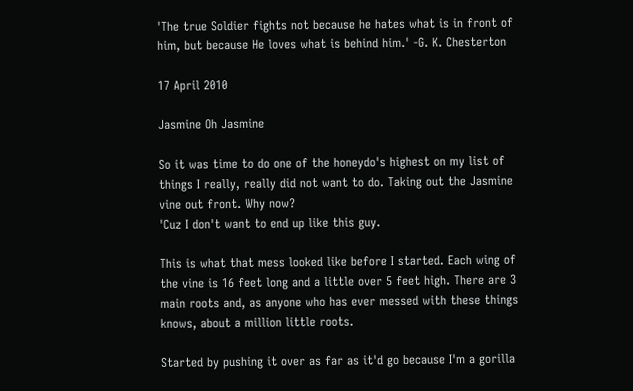'The true Soldier fights not because he hates what is in front of him, but because He loves what is behind him.' -G. K. Chesterton

17 April 2010

Jasmine Oh Jasmine

So it was time to do one of the honeydo's highest on my list of things I really, really did not want to do. Taking out the Jasmine vine out front. Why now?
'Cuz I don't want to end up like this guy.

This is what that mess looked like before I started. Each wing of the vine is 16 feet long and a little over 5 feet high. There are 3 main roots and, as anyone who has ever messed with these things knows, about a million little roots.

Started by pushing it over as far as it'd go because I'm a gorilla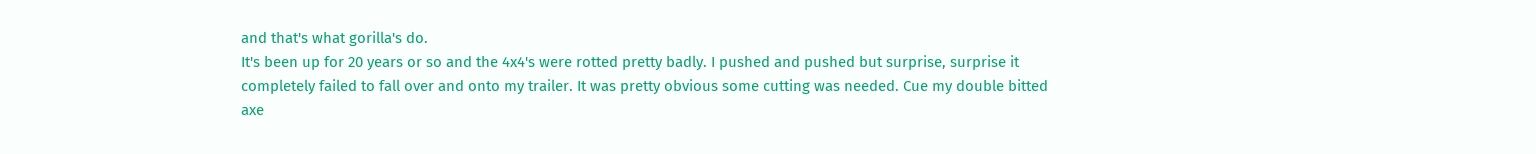and that's what gorilla's do.
It's been up for 20 years or so and the 4x4's were rotted pretty badly. I pushed and pushed but surprise, surprise it completely failed to fall over and onto my trailer. It was pretty obvious some cutting was needed. Cue my double bitted axe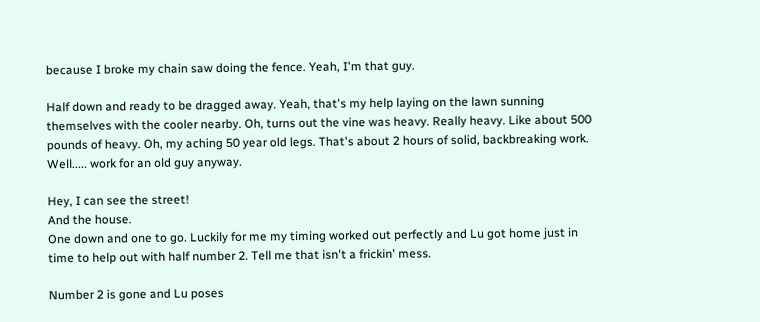because I broke my chain saw doing the fence. Yeah, I'm that guy.

Half down and ready to be dragged away. Yeah, that's my help laying on the lawn sunning themselves with the cooler nearby. Oh, turns out the vine was heavy. Really heavy. Like about 500 pounds of heavy. Oh, my aching 50 year old legs. That's about 2 hours of solid, backbreaking work. Well..... work for an old guy anyway.

Hey, I can see the street!
And the house.
One down and one to go. Luckily for me my timing worked out perfectly and Lu got home just in time to help out with half number 2. Tell me that isn't a frickin' mess.

Number 2 is gone and Lu poses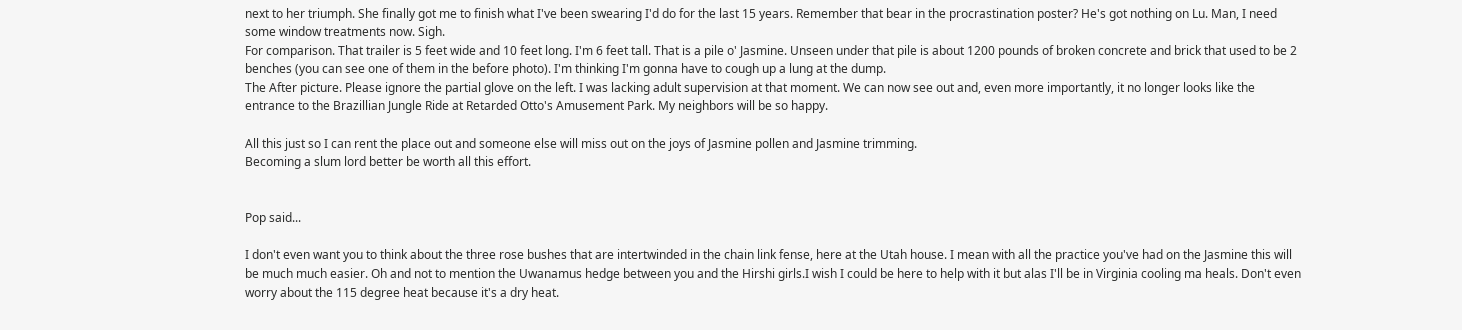next to her triumph. She finally got me to finish what I've been swearing I'd do for the last 15 years. Remember that bear in the procrastination poster? He's got nothing on Lu. Man, I need some window treatments now. Sigh.
For comparison. That trailer is 5 feet wide and 10 feet long. I'm 6 feet tall. That is a pile o' Jasmine. Unseen under that pile is about 1200 pounds of broken concrete and brick that used to be 2 benches (you can see one of them in the before photo). I'm thinking I'm gonna have to cough up a lung at the dump.
The After picture. Please ignore the partial glove on the left. I was lacking adult supervision at that moment. We can now see out and, even more importantly, it no longer looks like the entrance to the Brazillian Jungle Ride at Retarded Otto's Amusement Park. My neighbors will be so happy.

All this just so I can rent the place out and someone else will miss out on the joys of Jasmine pollen and Jasmine trimming.
Becoming a slum lord better be worth all this effort.


Pop said...

I don't even want you to think about the three rose bushes that are intertwinded in the chain link fense, here at the Utah house. I mean with all the practice you've had on the Jasmine this will be much much easier. Oh and not to mention the Uwanamus hedge between you and the Hirshi girls.I wish I could be here to help with it but alas I'll be in Virginia cooling ma heals. Don't even worry about the 115 degree heat because it's a dry heat.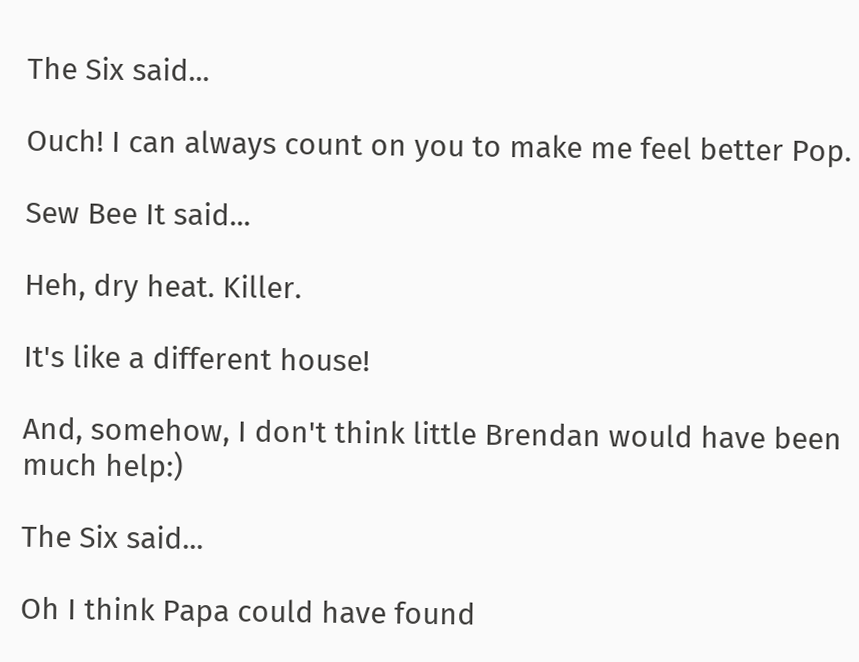The Six said...

Ouch! I can always count on you to make me feel better Pop.

Sew Bee It said...

Heh, dry heat. Killer.

It's like a different house!

And, somehow, I don't think little Brendan would have been much help:)

The Six said...

Oh I think Papa could have found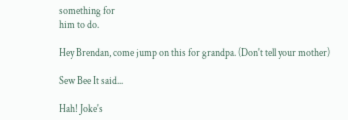something for
him to do.

Hey Brendan, come jump on this for grandpa. (Don't tell your mother)

Sew Bee It said...

Hah! Joke's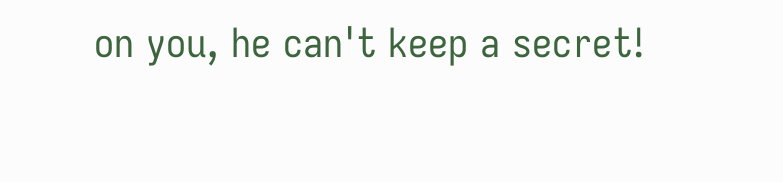on you, he can't keep a secret!